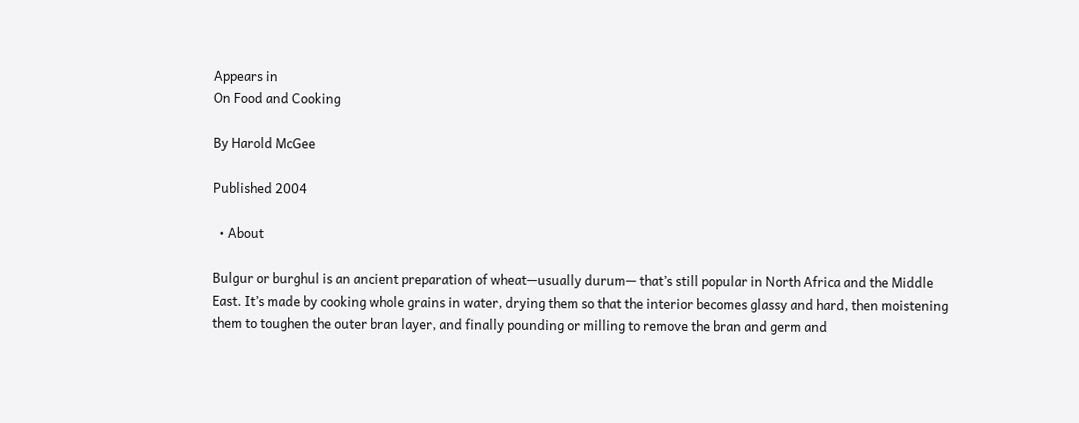Appears in
On Food and Cooking

By Harold McGee

Published 2004

  • About

Bulgur or burghul is an ancient preparation of wheat—usually durum— that’s still popular in North Africa and the Middle East. It’s made by cooking whole grains in water, drying them so that the interior becomes glassy and hard, then moistening them to toughen the outer bran layer, and finally pounding or milling to remove the bran and germ and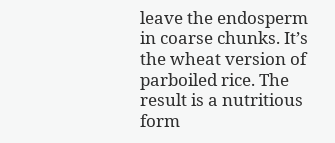leave the endosperm in coarse chunks. It’s the wheat version of parboiled rice. The result is a nutritious form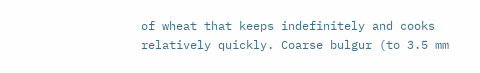of wheat that keeps indefinitely and cooks relatively quickly. Coarse bulgur (to 3.5 mm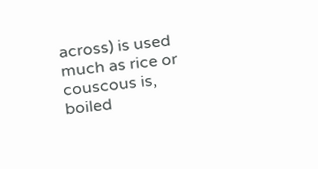across) is used much as rice or couscous is, boiled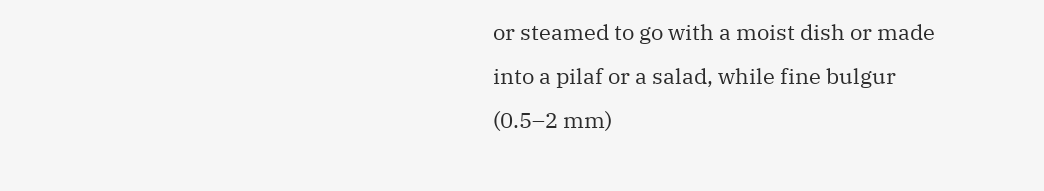or steamed to go with a moist dish or made into a pilaf or a salad, while fine bulgur (0.5–2 mm)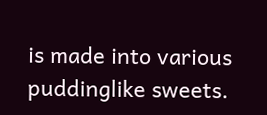is made into various puddinglike sweets.